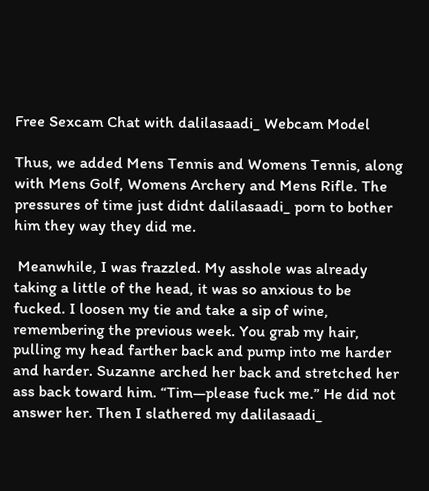Free Sexcam Chat with dalilasaadi_ Webcam Model

Thus, we added Mens Tennis and Womens Tennis, along with Mens Golf, Womens Archery and Mens Rifle. The pressures of time just didnt dalilasaadi_ porn to bother him they way they did me.

 Meanwhile, I was frazzled. My asshole was already taking a little of the head, it was so anxious to be fucked. I loosen my tie and take a sip of wine, remembering the previous week. You grab my hair, pulling my head farther back and pump into me harder and harder. Suzanne arched her back and stretched her ass back toward him. “Tim—please fuck me.” He did not answer her. Then I slathered my dalilasaadi_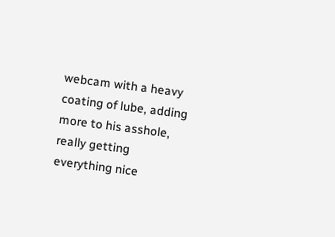webcam with a heavy coating of lube, adding more to his asshole, really getting everything nice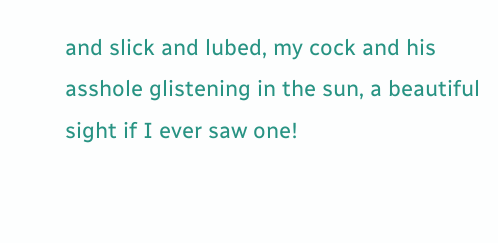and slick and lubed, my cock and his asshole glistening in the sun, a beautiful sight if I ever saw one!